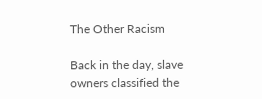The Other Racism

Back in the day, slave owners classified the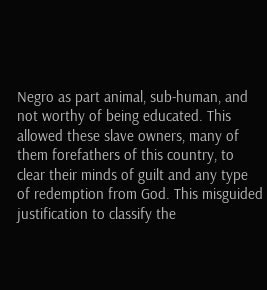Negro as part animal, sub-human, and not worthy of being educated. This allowed these slave owners, many of them forefathers of this country, to clear their minds of guilt and any type of redemption from God. This misguided justification to classify the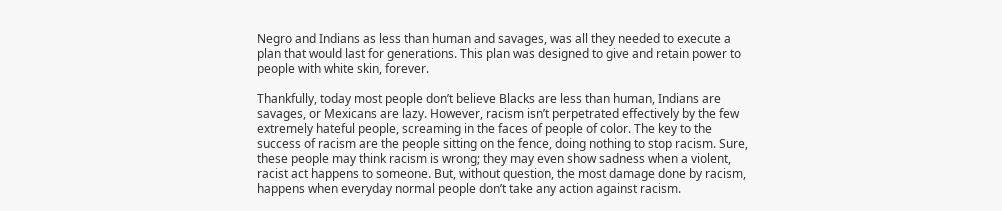Negro and Indians as less than human and savages, was all they needed to execute a plan that would last for generations. This plan was designed to give and retain power to people with white skin, forever.

Thankfully, today most people don’t believe Blacks are less than human, Indians are savages, or Mexicans are lazy. However, racism isn’t perpetrated effectively by the few extremely hateful people, screaming in the faces of people of color. The key to the success of racism are the people sitting on the fence, doing nothing to stop racism. Sure, these people may think racism is wrong; they may even show sadness when a violent, racist act happens to someone. But, without question, the most damage done by racism, happens when everyday normal people don’t take any action against racism.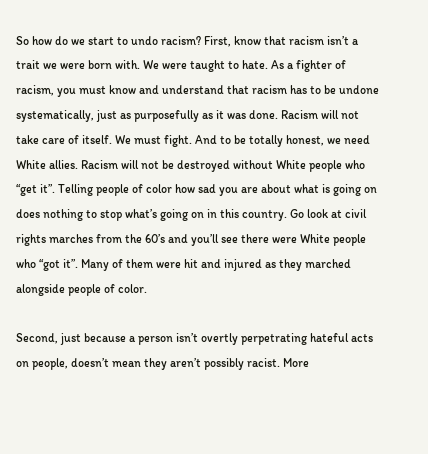So how do we start to undo racism? First, know that racism isn’t a trait we were born with. We were taught to hate. As a fighter of racism, you must know and understand that racism has to be undone systematically, just as purposefully as it was done. Racism will not take care of itself. We must fight. And to be totally honest, we need White allies. Racism will not be destroyed without White people who “get it”. Telling people of color how sad you are about what is going on does nothing to stop what’s going on in this country. Go look at civil rights marches from the 60’s and you’ll see there were White people who “got it”. Many of them were hit and injured as they marched alongside people of color.

Second, just because a person isn’t overtly perpetrating hateful acts on people, doesn’t mean they aren’t possibly racist. More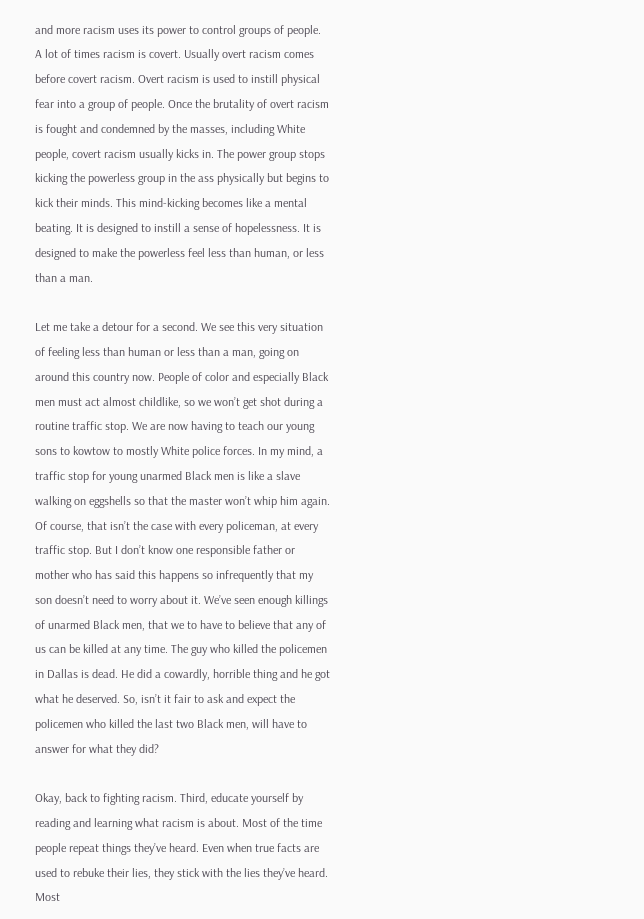and more racism uses its power to control groups of people. A lot of times racism is covert. Usually overt racism comes before covert racism. Overt racism is used to instill physical fear into a group of people. Once the brutality of overt racism is fought and condemned by the masses, including White people, covert racism usually kicks in. The power group stops kicking the powerless group in the ass physically but begins to kick their minds. This mind-kicking becomes like a mental beating. It is designed to instill a sense of hopelessness. It is designed to make the powerless feel less than human, or less than a man.

Let me take a detour for a second. We see this very situation of feeling less than human or less than a man, going on around this country now. People of color and especially Black men must act almost childlike, so we won’t get shot during a routine traffic stop. We are now having to teach our young sons to kowtow to mostly White police forces. In my mind, a traffic stop for young unarmed Black men is like a slave walking on eggshells so that the master won’t whip him again. Of course, that isn’t the case with every policeman, at every traffic stop. But I don’t know one responsible father or mother who has said this happens so infrequently that my son doesn’t need to worry about it. We’ve seen enough killings of unarmed Black men, that we to have to believe that any of us can be killed at any time. The guy who killed the policemen in Dallas is dead. He did a cowardly, horrible thing and he got what he deserved. So, isn’t it fair to ask and expect the policemen who killed the last two Black men, will have to answer for what they did?

Okay, back to fighting racism. Third, educate yourself by reading and learning what racism is about. Most of the time people repeat things they’ve heard. Even when true facts are used to rebuke their lies, they stick with the lies they’ve heard. Most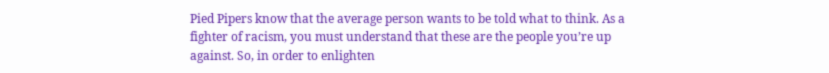Pied Pipers know that the average person wants to be told what to think. As a fighter of racism, you must understand that these are the people you’re up against. So, in order to enlighten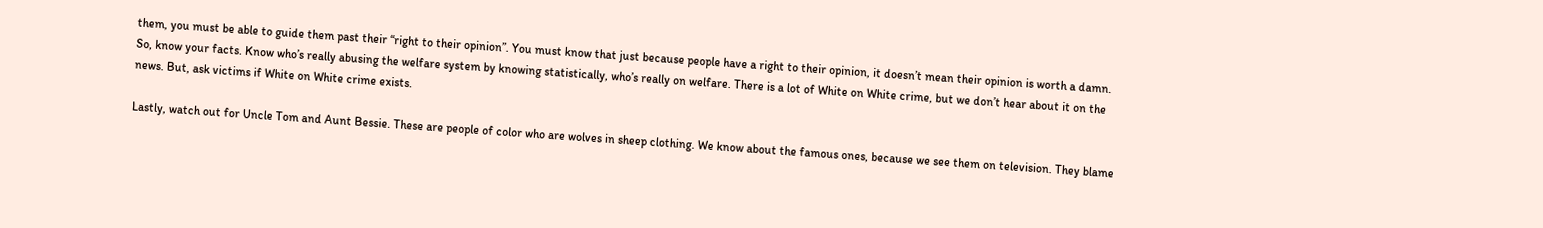them, you must be able to guide them past their “right to their opinion”. You must know that just because people have a right to their opinion, it doesn’t mean their opinion is worth a damn. So, know your facts. Know who’s really abusing the welfare system by knowing statistically, who’s really on welfare. There is a lot of White on White crime, but we don’t hear about it on the news. But, ask victims if White on White crime exists.

Lastly, watch out for Uncle Tom and Aunt Bessie. These are people of color who are wolves in sheep clothing. We know about the famous ones, because we see them on television. They blame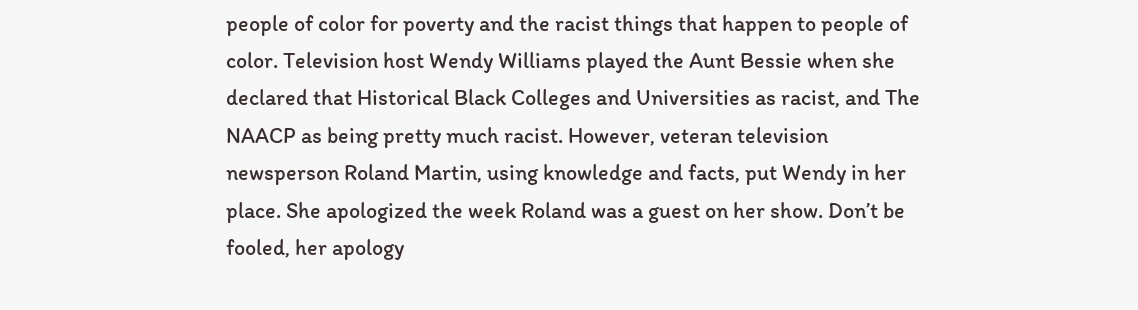people of color for poverty and the racist things that happen to people of color. Television host Wendy Williams played the Aunt Bessie when she declared that Historical Black Colleges and Universities as racist, and The NAACP as being pretty much racist. However, veteran television newsperson Roland Martin, using knowledge and facts, put Wendy in her place. She apologized the week Roland was a guest on her show. Don’t be fooled, her apology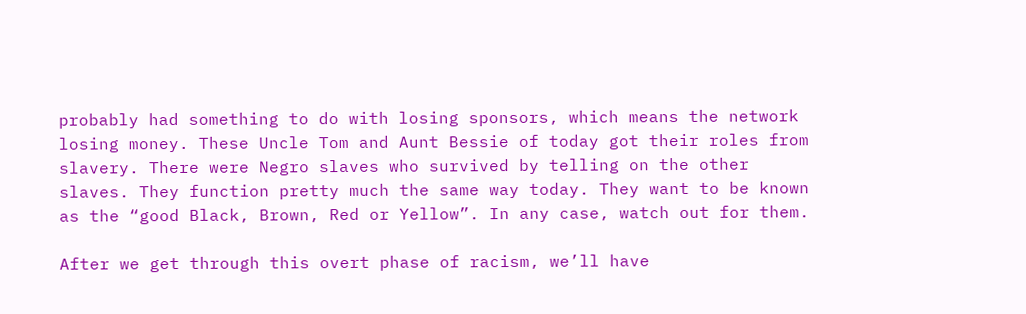probably had something to do with losing sponsors, which means the network losing money. These Uncle Tom and Aunt Bessie of today got their roles from slavery. There were Negro slaves who survived by telling on the other slaves. They function pretty much the same way today. They want to be known as the “good Black, Brown, Red or Yellow”. In any case, watch out for them.

After we get through this overt phase of racism, we’ll have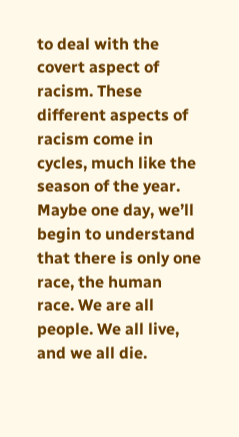to deal with the covert aspect of racism. These different aspects of racism come in cycles, much like the season of the year. Maybe one day, we’ll begin to understand that there is only one race, the human race. We are all people. We all live, and we all die.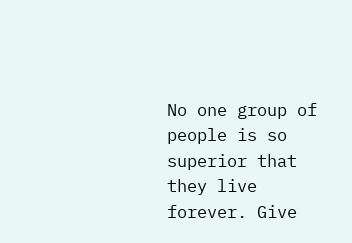No one group of people is so superior that they live forever. Give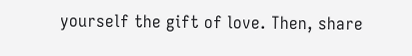yourself the gift of love. Then, share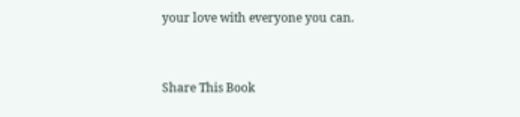your love with everyone you can.


Share This Book